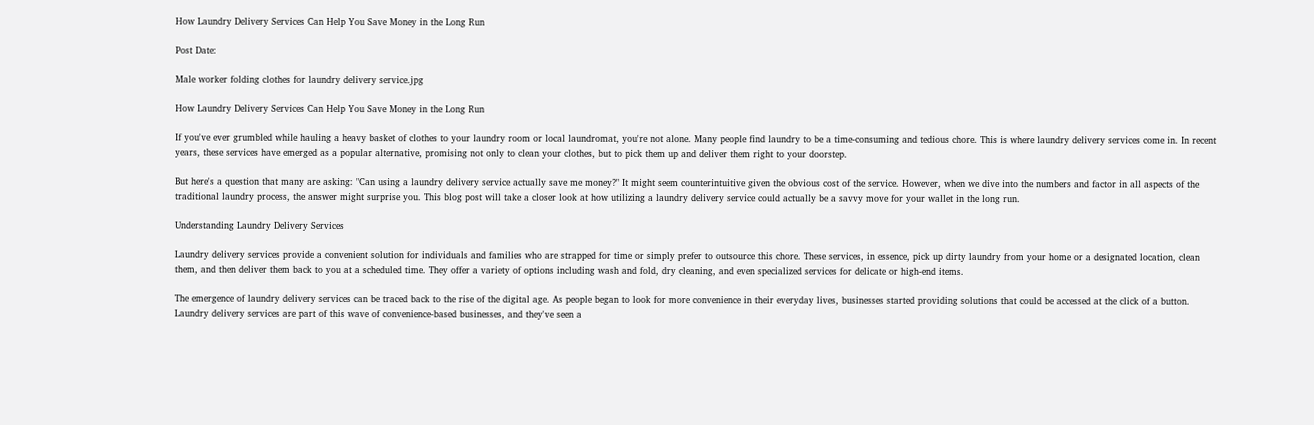How Laundry Delivery Services Can Help You Save Money in the Long Run

Post Date:

Male worker folding clothes for laundry delivery service.jpg

How Laundry Delivery Services Can Help You Save Money in the Long Run

If you've ever grumbled while hauling a heavy basket of clothes to your laundry room or local laundromat, you're not alone. Many people find laundry to be a time-consuming and tedious chore. This is where laundry delivery services come in. In recent years, these services have emerged as a popular alternative, promising not only to clean your clothes, but to pick them up and deliver them right to your doorstep.

But here's a question that many are asking: "Can using a laundry delivery service actually save me money?" It might seem counterintuitive given the obvious cost of the service. However, when we dive into the numbers and factor in all aspects of the traditional laundry process, the answer might surprise you. This blog post will take a closer look at how utilizing a laundry delivery service could actually be a savvy move for your wallet in the long run.

Understanding Laundry Delivery Services

Laundry delivery services provide a convenient solution for individuals and families who are strapped for time or simply prefer to outsource this chore. These services, in essence, pick up dirty laundry from your home or a designated location, clean them, and then deliver them back to you at a scheduled time. They offer a variety of options including wash and fold, dry cleaning, and even specialized services for delicate or high-end items.

The emergence of laundry delivery services can be traced back to the rise of the digital age. As people began to look for more convenience in their everyday lives, businesses started providing solutions that could be accessed at the click of a button. Laundry delivery services are part of this wave of convenience-based businesses, and they've seen a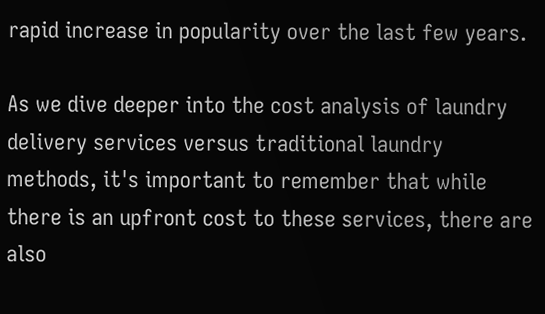rapid increase in popularity over the last few years.

As we dive deeper into the cost analysis of laundry delivery services versus traditional laundry methods, it's important to remember that while there is an upfront cost to these services, there are also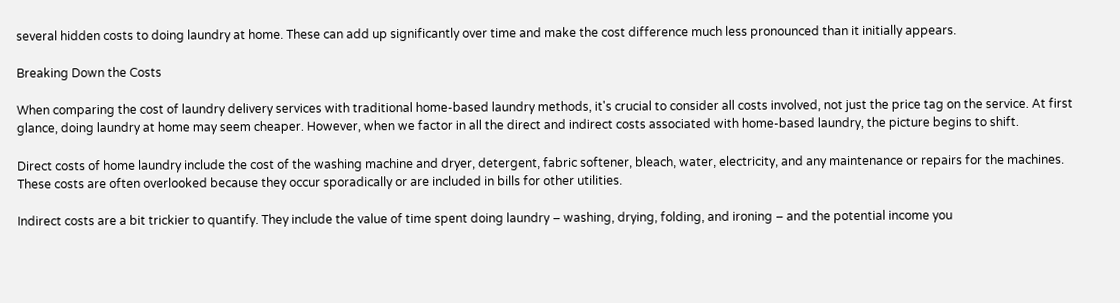several hidden costs to doing laundry at home. These can add up significantly over time and make the cost difference much less pronounced than it initially appears.

Breaking Down the Costs

When comparing the cost of laundry delivery services with traditional home-based laundry methods, it's crucial to consider all costs involved, not just the price tag on the service. At first glance, doing laundry at home may seem cheaper. However, when we factor in all the direct and indirect costs associated with home-based laundry, the picture begins to shift.

Direct costs of home laundry include the cost of the washing machine and dryer, detergent, fabric softener, bleach, water, electricity, and any maintenance or repairs for the machines. These costs are often overlooked because they occur sporadically or are included in bills for other utilities.

Indirect costs are a bit trickier to quantify. They include the value of time spent doing laundry – washing, drying, folding, and ironing – and the potential income you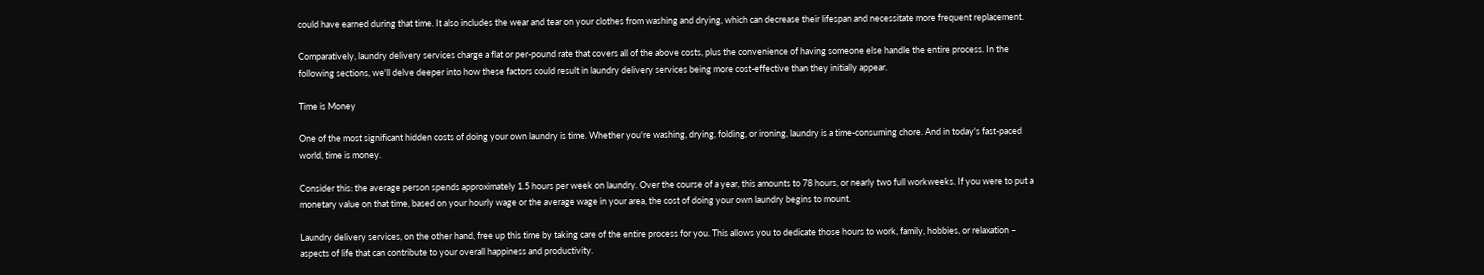could have earned during that time. It also includes the wear and tear on your clothes from washing and drying, which can decrease their lifespan and necessitate more frequent replacement.

Comparatively, laundry delivery services charge a flat or per-pound rate that covers all of the above costs, plus the convenience of having someone else handle the entire process. In the following sections, we'll delve deeper into how these factors could result in laundry delivery services being more cost-effective than they initially appear.

Time is Money

One of the most significant hidden costs of doing your own laundry is time. Whether you're washing, drying, folding, or ironing, laundry is a time-consuming chore. And in today's fast-paced world, time is money.

Consider this: the average person spends approximately 1.5 hours per week on laundry. Over the course of a year, this amounts to 78 hours, or nearly two full workweeks. If you were to put a monetary value on that time, based on your hourly wage or the average wage in your area, the cost of doing your own laundry begins to mount.

Laundry delivery services, on the other hand, free up this time by taking care of the entire process for you. This allows you to dedicate those hours to work, family, hobbies, or relaxation – aspects of life that can contribute to your overall happiness and productivity.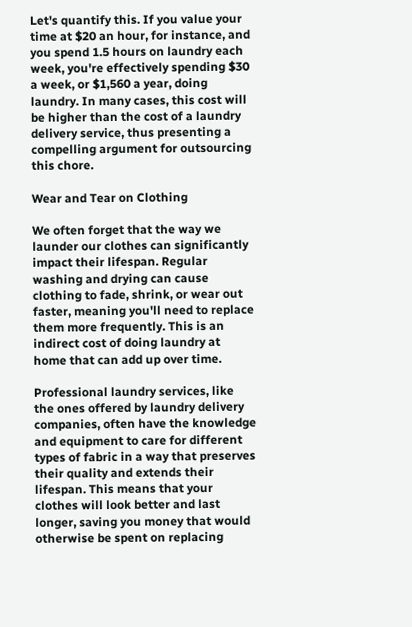Let's quantify this. If you value your time at $20 an hour, for instance, and you spend 1.5 hours on laundry each week, you're effectively spending $30 a week, or $1,560 a year, doing laundry. In many cases, this cost will be higher than the cost of a laundry delivery service, thus presenting a compelling argument for outsourcing this chore.

Wear and Tear on Clothing

We often forget that the way we launder our clothes can significantly impact their lifespan. Regular washing and drying can cause clothing to fade, shrink, or wear out faster, meaning you'll need to replace them more frequently. This is an indirect cost of doing laundry at home that can add up over time.

Professional laundry services, like the ones offered by laundry delivery companies, often have the knowledge and equipment to care for different types of fabric in a way that preserves their quality and extends their lifespan. This means that your clothes will look better and last longer, saving you money that would otherwise be spent on replacing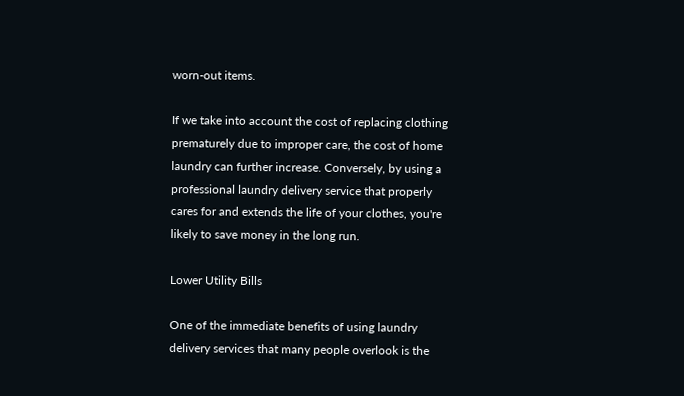worn-out items.

If we take into account the cost of replacing clothing prematurely due to improper care, the cost of home laundry can further increase. Conversely, by using a professional laundry delivery service that properly cares for and extends the life of your clothes, you're likely to save money in the long run.

Lower Utility Bills

One of the immediate benefits of using laundry delivery services that many people overlook is the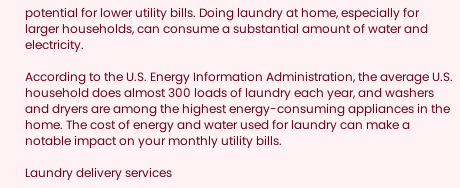potential for lower utility bills. Doing laundry at home, especially for larger households, can consume a substantial amount of water and electricity.

According to the U.S. Energy Information Administration, the average U.S. household does almost 300 loads of laundry each year, and washers and dryers are among the highest energy-consuming appliances in the home. The cost of energy and water used for laundry can make a notable impact on your monthly utility bills.

Laundry delivery services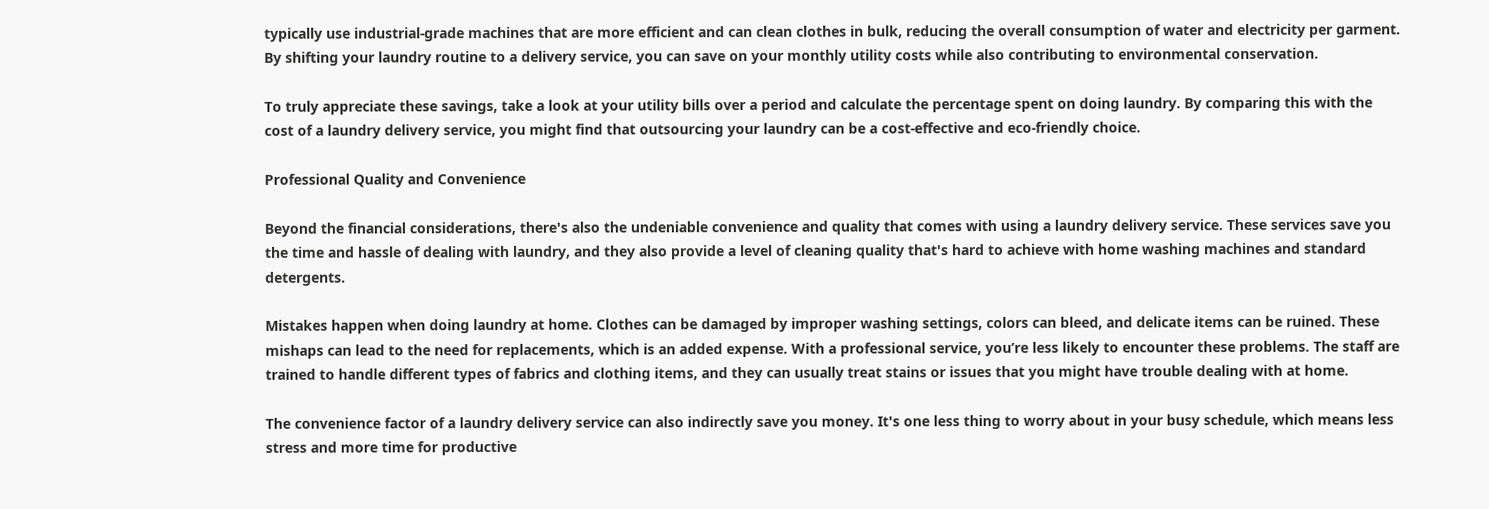typically use industrial-grade machines that are more efficient and can clean clothes in bulk, reducing the overall consumption of water and electricity per garment. By shifting your laundry routine to a delivery service, you can save on your monthly utility costs while also contributing to environmental conservation.

To truly appreciate these savings, take a look at your utility bills over a period and calculate the percentage spent on doing laundry. By comparing this with the cost of a laundry delivery service, you might find that outsourcing your laundry can be a cost-effective and eco-friendly choice.

Professional Quality and Convenience

Beyond the financial considerations, there's also the undeniable convenience and quality that comes with using a laundry delivery service. These services save you the time and hassle of dealing with laundry, and they also provide a level of cleaning quality that's hard to achieve with home washing machines and standard detergents.

Mistakes happen when doing laundry at home. Clothes can be damaged by improper washing settings, colors can bleed, and delicate items can be ruined. These mishaps can lead to the need for replacements, which is an added expense. With a professional service, you’re less likely to encounter these problems. The staff are trained to handle different types of fabrics and clothing items, and they can usually treat stains or issues that you might have trouble dealing with at home.

The convenience factor of a laundry delivery service can also indirectly save you money. It's one less thing to worry about in your busy schedule, which means less stress and more time for productive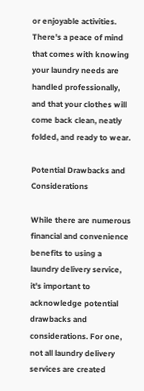or enjoyable activities. There's a peace of mind that comes with knowing your laundry needs are handled professionally, and that your clothes will come back clean, neatly folded, and ready to wear.

Potential Drawbacks and Considerations

While there are numerous financial and convenience benefits to using a laundry delivery service, it's important to acknowledge potential drawbacks and considerations. For one, not all laundry delivery services are created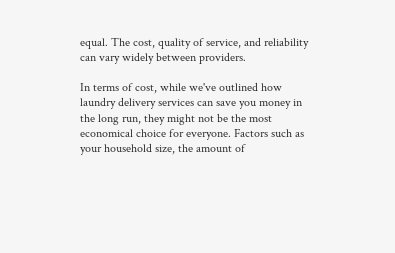equal. The cost, quality of service, and reliability can vary widely between providers.

In terms of cost, while we've outlined how laundry delivery services can save you money in the long run, they might not be the most economical choice for everyone. Factors such as your household size, the amount of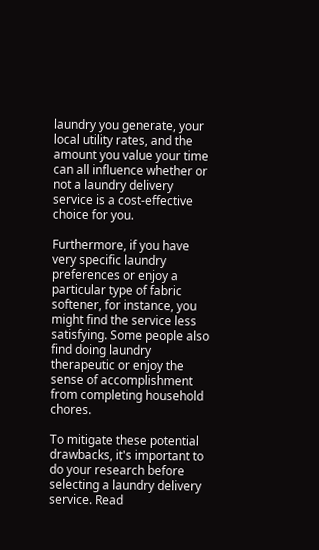laundry you generate, your local utility rates, and the amount you value your time can all influence whether or not a laundry delivery service is a cost-effective choice for you.

Furthermore, if you have very specific laundry preferences or enjoy a particular type of fabric softener, for instance, you might find the service less satisfying. Some people also find doing laundry therapeutic or enjoy the sense of accomplishment from completing household chores.

To mitigate these potential drawbacks, it's important to do your research before selecting a laundry delivery service. Read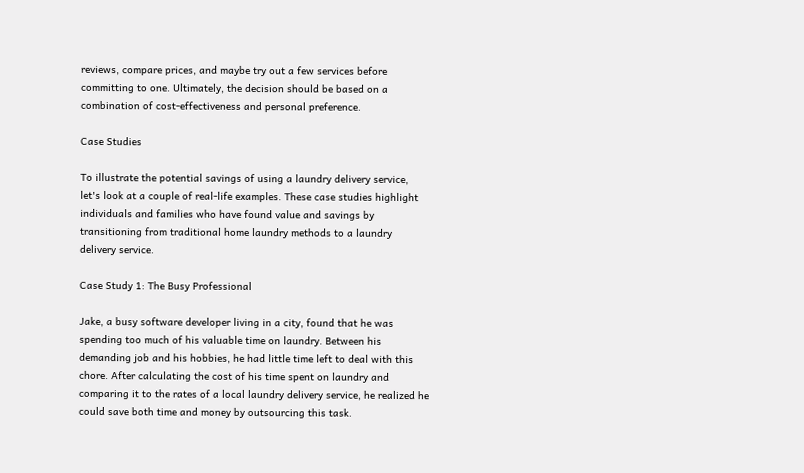reviews, compare prices, and maybe try out a few services before committing to one. Ultimately, the decision should be based on a combination of cost-effectiveness and personal preference.

Case Studies

To illustrate the potential savings of using a laundry delivery service, let's look at a couple of real-life examples. These case studies highlight individuals and families who have found value and savings by transitioning from traditional home laundry methods to a laundry delivery service.

Case Study 1: The Busy Professional

Jake, a busy software developer living in a city, found that he was spending too much of his valuable time on laundry. Between his demanding job and his hobbies, he had little time left to deal with this chore. After calculating the cost of his time spent on laundry and comparing it to the rates of a local laundry delivery service, he realized he could save both time and money by outsourcing this task.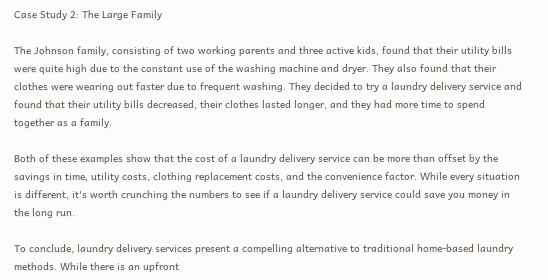Case Study 2: The Large Family

The Johnson family, consisting of two working parents and three active kids, found that their utility bills were quite high due to the constant use of the washing machine and dryer. They also found that their clothes were wearing out faster due to frequent washing. They decided to try a laundry delivery service and found that their utility bills decreased, their clothes lasted longer, and they had more time to spend together as a family.

Both of these examples show that the cost of a laundry delivery service can be more than offset by the savings in time, utility costs, clothing replacement costs, and the convenience factor. While every situation is different, it's worth crunching the numbers to see if a laundry delivery service could save you money in the long run.

To conclude, laundry delivery services present a compelling alternative to traditional home-based laundry methods. While there is an upfront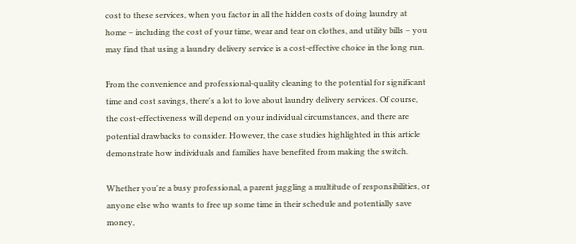cost to these services, when you factor in all the hidden costs of doing laundry at home – including the cost of your time, wear and tear on clothes, and utility bills – you may find that using a laundry delivery service is a cost-effective choice in the long run.

From the convenience and professional-quality cleaning to the potential for significant time and cost savings, there's a lot to love about laundry delivery services. Of course, the cost-effectiveness will depend on your individual circumstances, and there are potential drawbacks to consider. However, the case studies highlighted in this article demonstrate how individuals and families have benefited from making the switch.

Whether you're a busy professional, a parent juggling a multitude of responsibilities, or anyone else who wants to free up some time in their schedule and potentially save money,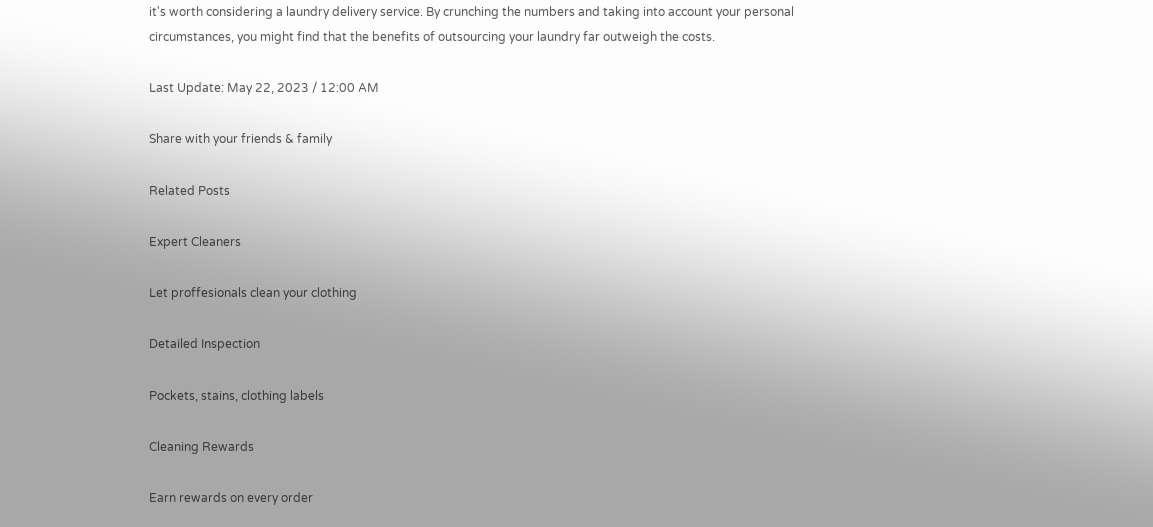it's worth considering a laundry delivery service. By crunching the numbers and taking into account your personal circumstances, you might find that the benefits of outsourcing your laundry far outweigh the costs.

Last Update: May 22, 2023 / 12:00 AM

Share with your friends & family

Related Posts

Expert Cleaners

Let proffesionals clean your clothing

Detailed Inspection

Pockets, stains, clothing labels

Cleaning Rewards

Earn rewards on every order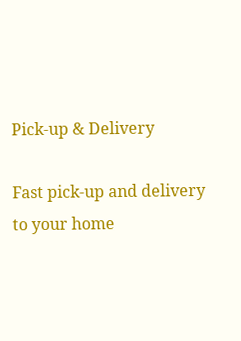Pick-up & Delivery

Fast pick-up and delivery to your home